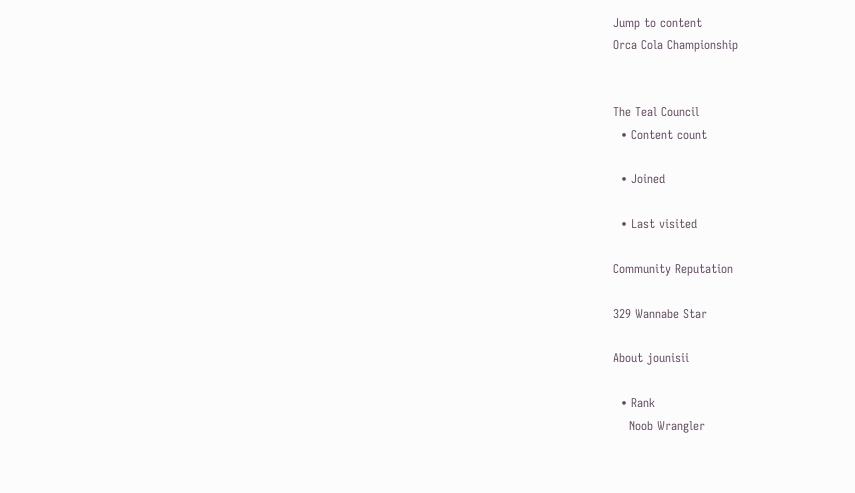Jump to content
Orca Cola Championship


The Teal Council
  • Content count

  • Joined

  • Last visited

Community Reputation

329 Wannabe Star

About jounisii

  • Rank
    Noob Wrangler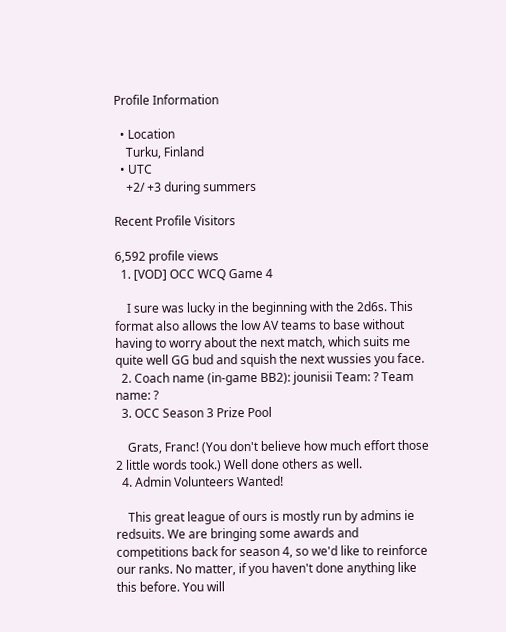Profile Information

  • Location
    Turku, Finland
  • UTC
    +2/ +3 during summers

Recent Profile Visitors

6,592 profile views
  1. [VOD] OCC WCQ Game 4

    I sure was lucky in the beginning with the 2d6s. This format also allows the low AV teams to base without having to worry about the next match, which suits me quite well GG bud and squish the next wussies you face.
  2. Coach name (in-game BB2): jounisii Team: ? Team name: ?
  3. OCC Season 3 Prize Pool

    Grats, Franc! (You don't believe how much effort those 2 little words took.) Well done others as well.
  4. Admin Volunteers Wanted!

    This great league of ours is mostly run by admins ie redsuits. We are bringing some awards and competitions back for season 4, so we'd like to reinforce our ranks. No matter, if you haven't done anything like this before. You will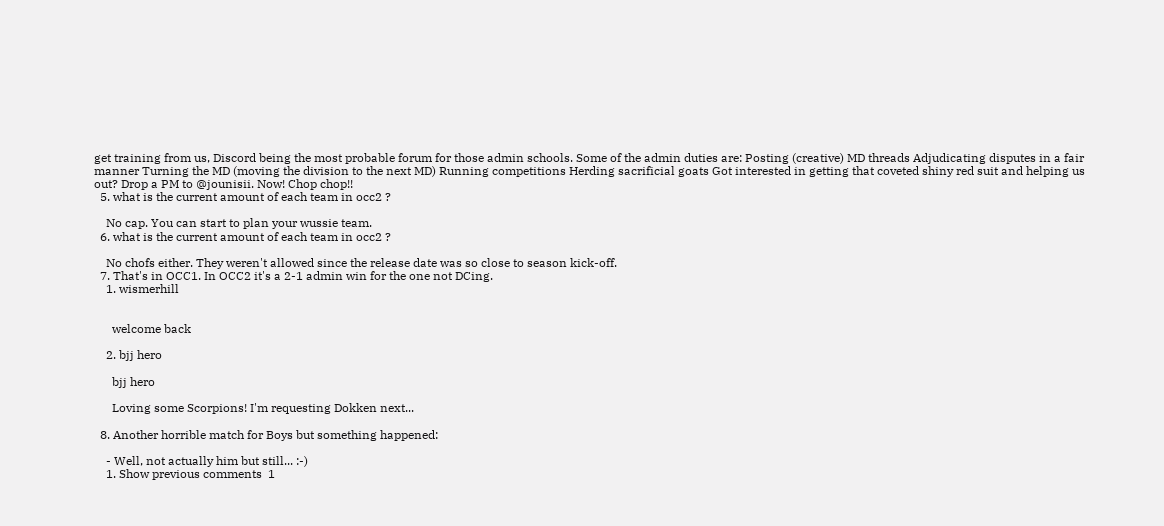get training from us, Discord being the most probable forum for those admin schools. Some of the admin duties are: Posting (creative) MD threads Adjudicating disputes in a fair manner Turning the MD (moving the division to the next MD) Running competitions Herding sacrificial goats Got interested in getting that coveted shiny red suit and helping us out? Drop a PM to @jounisii. Now! Chop chop!!
  5. what is the current amount of each team in occ2 ?

    No cap. You can start to plan your wussie team.
  6. what is the current amount of each team in occ2 ?

    No chofs either. They weren't allowed since the release date was so close to season kick-off.
  7. That's in OCC1. In OCC2 it's a 2-1 admin win for the one not DCing.
    1. wismerhill


      welcome back

    2. bjj hero

      bjj hero

      Loving some Scorpions! I'm requesting Dokken next...

  8. Another horrible match for Boys but something happened:

    - Well, not actually him but still... :-)
    1. Show previous comments  1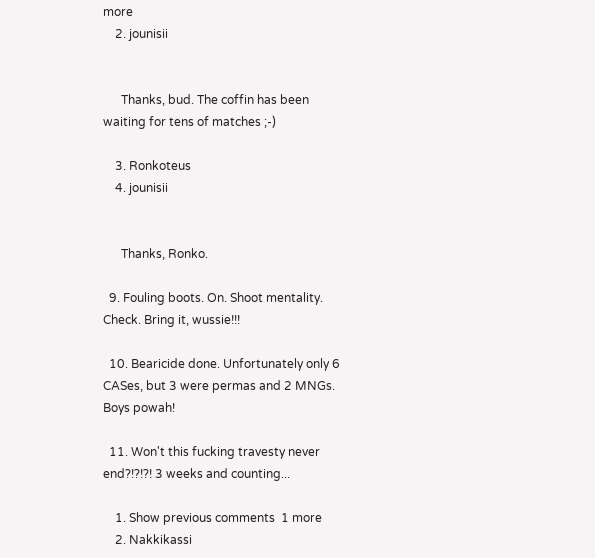more
    2. jounisii


      Thanks, bud. The coffin has been waiting for tens of matches ;-)

    3. Ronkoteus
    4. jounisii


      Thanks, Ronko.

  9. Fouling boots. On. Shoot mentality. Check. Bring it, wussie!!!

  10. Bearicide done. Unfortunately only 6 CASes, but 3 were permas and 2 MNGs. Boys powah!

  11. Won't this fucking travesty never end?!?!?! 3 weeks and counting...

    1. Show previous comments  1 more
    2. Nakkikassi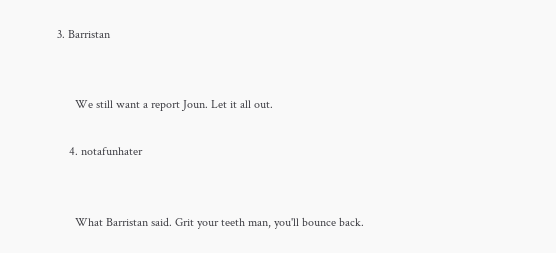3. Barristan


      We still want a report Joun. Let it all out.

    4. notafunhater


      What Barristan said. Grit your teeth man, you'll bounce back.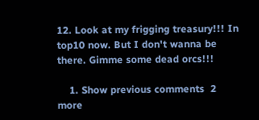12. Look at my frigging treasury!!! In top10 now. But I don't wanna be there. Gimme some dead orcs!!!

    1. Show previous comments  2 more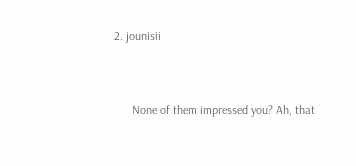2. jounisii


      None of them impressed you? Ah, that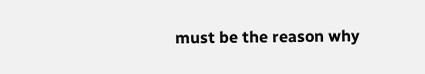must be the reason why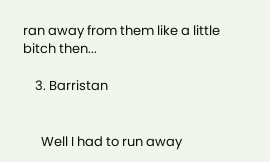ran away from them like a little bitch then...

    3. Barristan


      Well I had to run away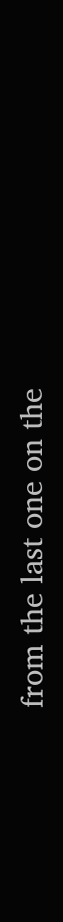from the last one on the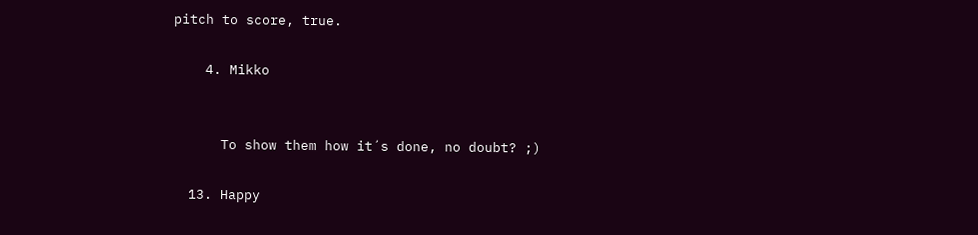pitch to score, true.

    4. Mikko


      To show them how it´s done, no doubt? ;)

  13. Happy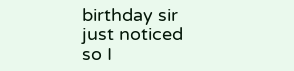birthday sir just noticed so I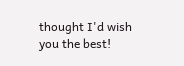thought I'd wish you the best!